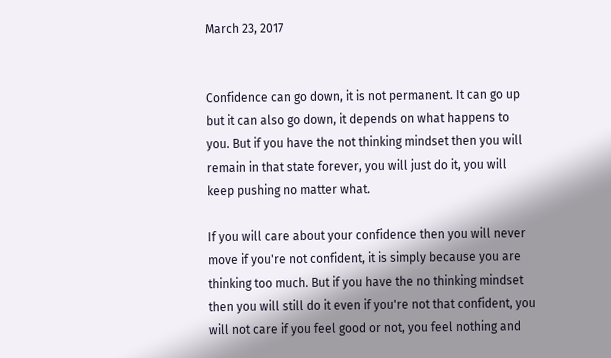March 23, 2017


Confidence can go down, it is not permanent. It can go up but it can also go down, it depends on what happens to you. But if you have the not thinking mindset then you will remain in that state forever, you will just do it, you will keep pushing no matter what.

If you will care about your confidence then you will never move if you're not confident, it is simply because you are thinking too much. But if you have the no thinking mindset then you will still do it even if you're not that confident, you will not care if you feel good or not, you feel nothing and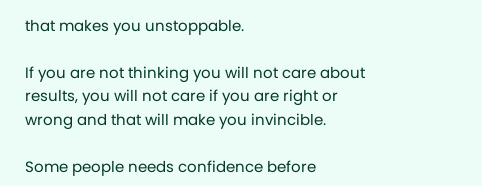that makes you unstoppable.

If you are not thinking you will not care about results, you will not care if you are right or wrong and that will make you invincible.

Some people needs confidence before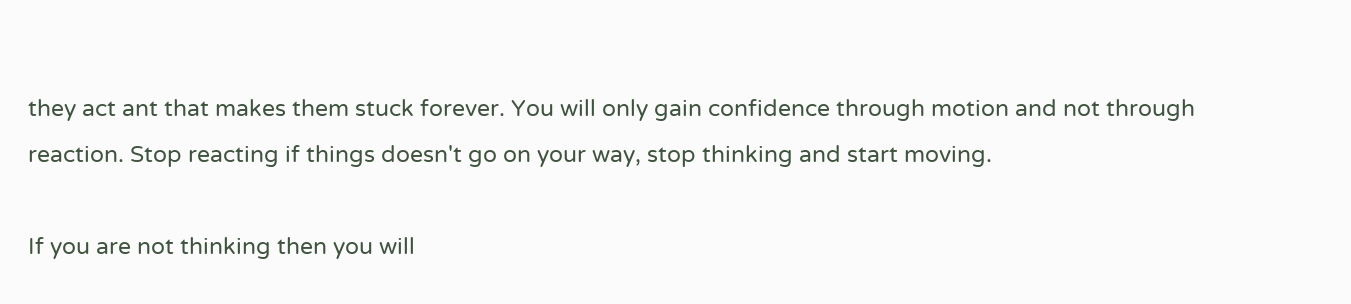they act ant that makes them stuck forever. You will only gain confidence through motion and not through reaction. Stop reacting if things doesn't go on your way, stop thinking and start moving.

If you are not thinking then you will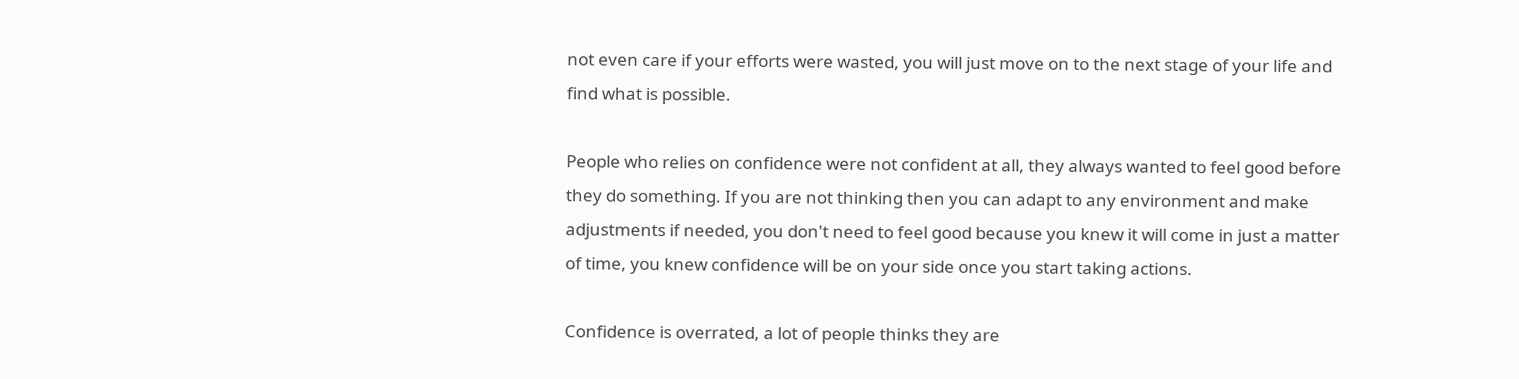not even care if your efforts were wasted, you will just move on to the next stage of your life and find what is possible.

People who relies on confidence were not confident at all, they always wanted to feel good before they do something. If you are not thinking then you can adapt to any environment and make adjustments if needed, you don't need to feel good because you knew it will come in just a matter of time, you knew confidence will be on your side once you start taking actions.

Confidence is overrated, a lot of people thinks they are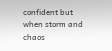confident but when storm and chaos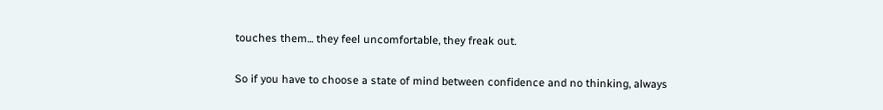touches them... they feel uncomfortable, they freak out.

So if you have to choose a state of mind between confidence and no thinking, always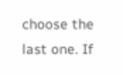choose the last one. If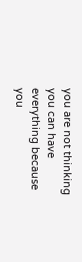you are not thinking you can have everything because you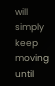will simply keep moving until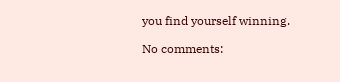you find yourself winning.

No comments: